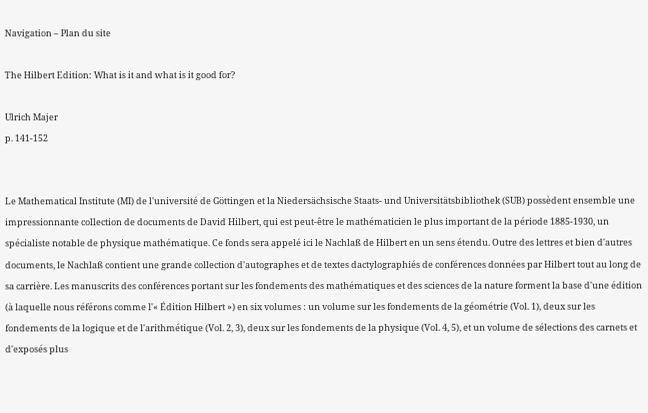Navigation – Plan du site

The Hilbert Edition: What is it and what is it good for?

Ulrich Majer
p. 141-152


Le Mathematical Institute (MI) de l'université de Göttingen et la Niedersächsische Staats- und Universitätsbibliothek (SUB) possèdent ensemble une impressionnante collection de documents de David Hilbert, qui est peut-être le mathématicien le plus important de la période 1885-1930, un spécialiste notable de physique mathématique. Ce fonds sera appelé ici le Nachlaß de Hilbert en un sens étendu. Outre des lettres et bien d'autres documents, le Nachlaß contient une grande collection d'autographes et de textes dactylographiés de conférences données par Hilbert tout au long de sa carrière. Les manuscrits des conférences portant sur les fondements des mathématiques et des sciences de la nature forment la base d'une édition (à laquelle nous référons comme l'« Édition Hilbert ») en six volumes : un volume sur les fondements de la géométrie (Vol. 1), deux sur les fondements de la logique et de l'arithmétique (Vol. 2, 3), deux sur les fondements de la physique (Vol. 4, 5), et un volume de sélections des carnets et d'exposés plus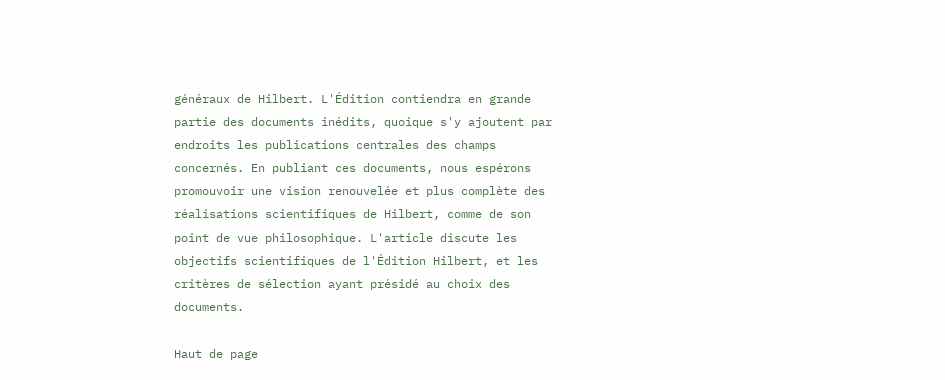généraux de Hilbert. L'Édition contiendra en grande partie des documents inédits, quoique s'y ajoutent par endroits les publications centrales des champs concernés. En publiant ces documents, nous espérons promouvoir une vision renouvelée et plus complète des réalisations scientifiques de Hilbert, comme de son point de vue philosophique. L'article discute les objectifs scientifiques de l'Édition Hilbert, et les critères de sélection ayant présidé au choix des documents.

Haut de page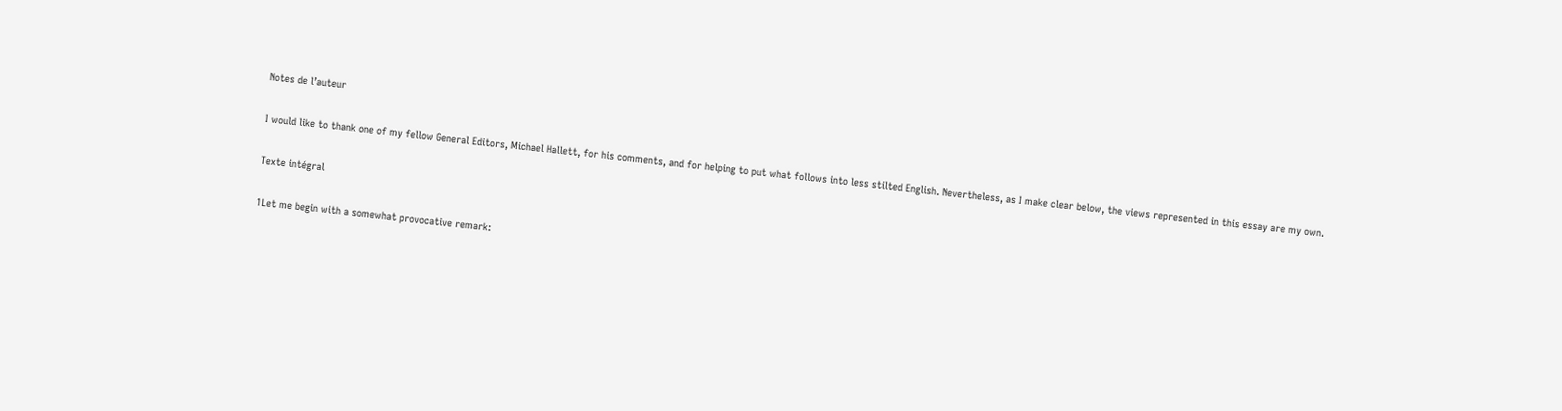Notes de l’auteur

I would like to thank one of my fellow General Editors, Michael Hallett, for his comments, and for helping to put what follows into less stilted English. Nevertheless, as I make clear below, the views represented in this essay are my own.

Texte intégral

1Let me begin with a somewhat provocative remark: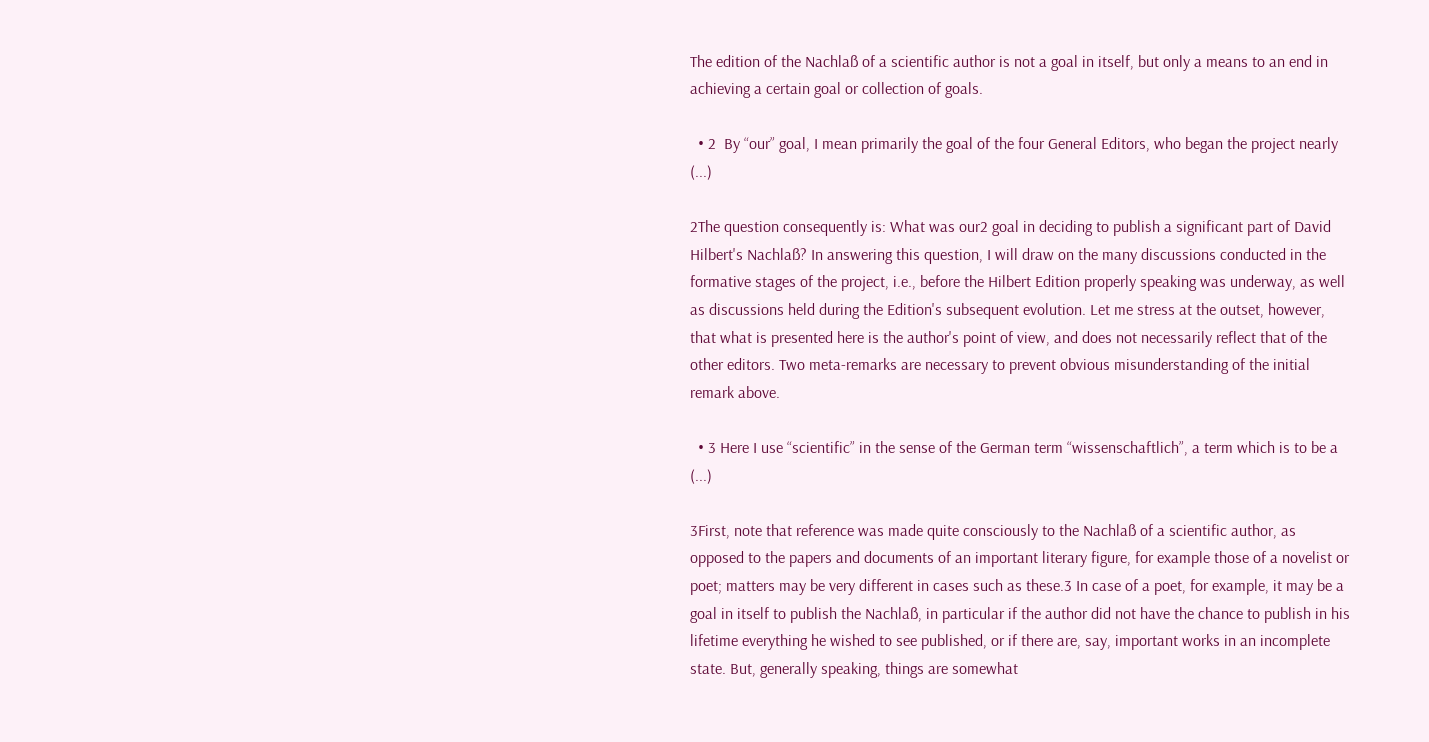The edition of the Nachlaß of a scientific author is not a goal in itself, but only a means to an end in achieving a certain goal or collection of goals.

  • 2  By “our” goal, I mean primarily the goal of the four General Editors, who began the project nearly (...)

2The question consequently is: What was our2 goal in deciding to publish a significant part of David Hilbert's Nachlaß? In answering this question, I will draw on the many discussions conducted in the formative stages of the project, i.e., before the Hilbert Edition properly speaking was underway, as well as discussions held during the Edition's subsequent evolution. Let me stress at the outset, however, that what is presented here is the author's point of view, and does not necessarily reflect that of the other editors. Two meta-remarks are necessary to prevent obvious misunderstanding of the initial remark above.

  • 3 Here I use “scientific” in the sense of the German term “wissenschaftlich”, a term which is to be a (...)

3First, note that reference was made quite consciously to the Nachlaß of a scientific author, as opposed to the papers and documents of an important literary figure, for example those of a novelist or poet; matters may be very different in cases such as these.3 In case of a poet, for example, it may be a goal in itself to publish the Nachlaß, in particular if the author did not have the chance to publish in his lifetime everything he wished to see published, or if there are, say, important works in an incomplete state. But, generally speaking, things are somewhat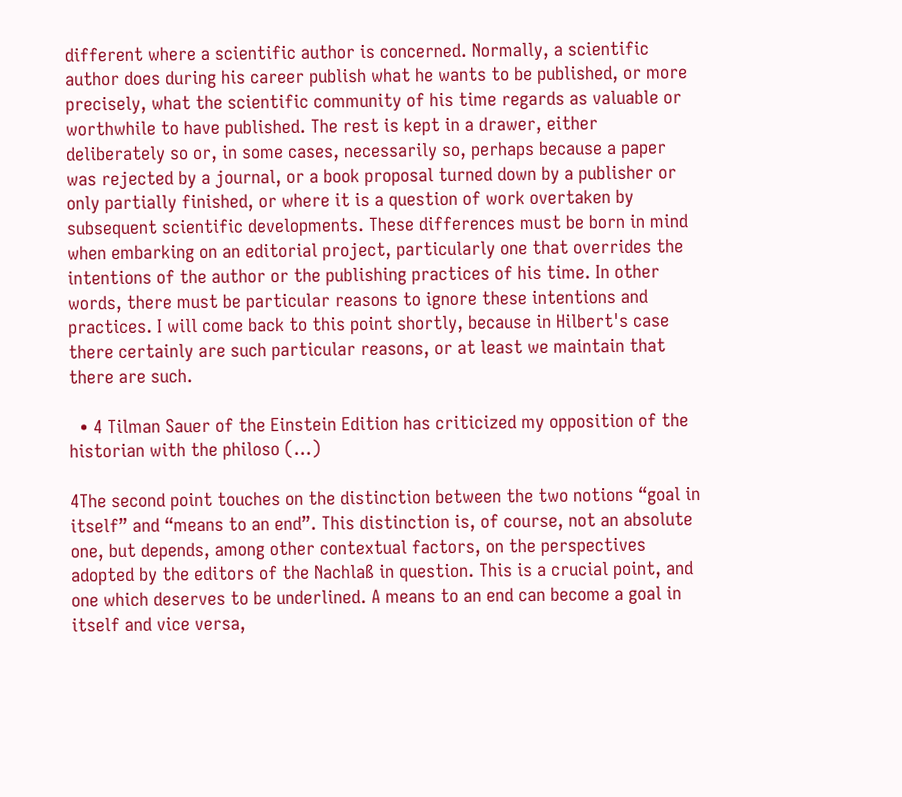different where a scientific author is concerned. Normally, a scientific author does during his career publish what he wants to be published, or more precisely, what the scientific community of his time regards as valuable or worthwhile to have published. The rest is kept in a drawer, either deliberately so or, in some cases, necessarily so, perhaps because a paper was rejected by a journal, or a book proposal turned down by a publisher or only partially finished, or where it is a question of work overtaken by subsequent scientific developments. These differences must be born in mind when embarking on an editorial project, particularly one that overrides the intentions of the author or the publishing practices of his time. In other words, there must be particular reasons to ignore these intentions and practices. I will come back to this point shortly, because in Hilbert's case there certainly are such particular reasons, or at least we maintain that there are such.

  • 4 Tilman Sauer of the Einstein Edition has criticized my opposition of the historian with the philoso (...)

4The second point touches on the distinction between the two notions “goal in itself” and “means to an end”. This distinction is, of course, not an absolute one, but depends, among other contextual factors, on the perspectives adopted by the editors of the Nachlaß in question. This is a crucial point, and one which deserves to be underlined. A means to an end can become a goal in itself and vice versa,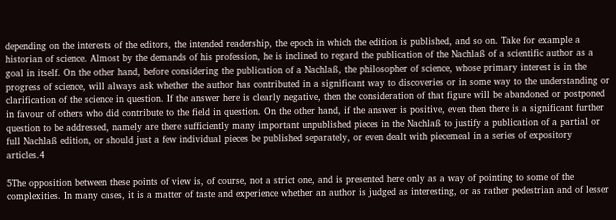depending on the interests of the editors, the intended readership, the epoch in which the edition is published, and so on. Take for example a historian of science. Almost by the demands of his profession, he is inclined to regard the publication of the Nachlaß of a scientific author as a goal in itself. On the other hand, before considering the publication of a Nachlaß, the philosopher of science, whose primary interest is in the progress of science, will always ask whether the author has contributed in a significant way to discoveries or in some way to the understanding or clarification of the science in question. If the answer here is clearly negative, then the consideration of that figure will be abandoned or postponed in favour of others who did contribute to the field in question. On the other hand, if the answer is positive, even then there is a significant further question to be addressed, namely are there sufficiently many important unpublished pieces in the Nachlaß to justify a publication of a partial or full Nachlaß edition, or should just a few individual pieces be published separately, or even dealt with piecemeal in a series of expository articles.4

5The opposition between these points of view is, of course, not a strict one, and is presented here only as a way of pointing to some of the complexities. In many cases, it is a matter of taste and experience whether an author is judged as interesting, or as rather pedestrian and of lesser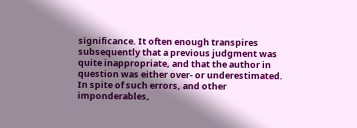significance. It often enough transpires subsequently that a previous judgment was quite inappropriate, and that the author in question was either over- or underestimated. In spite of such errors, and other imponderables,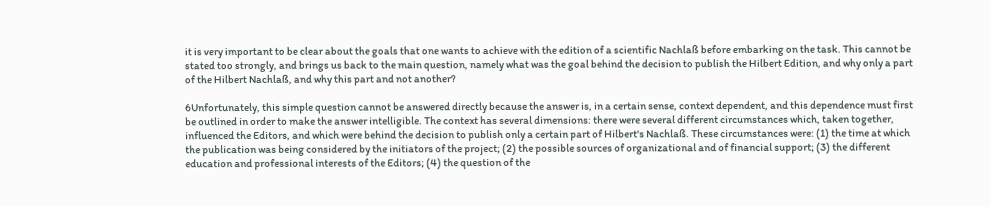it is very important to be clear about the goals that one wants to achieve with the edition of a scientific Nachlaß before embarking on the task. This cannot be stated too strongly, and brings us back to the main question, namely what was the goal behind the decision to publish the Hilbert Edition, and why only a part of the Hilbert Nachlaß, and why this part and not another?

6Unfortunately, this simple question cannot be answered directly because the answer is, in a certain sense, context dependent, and this dependence must first be outlined in order to make the answer intelligible. The context has several dimensions: there were several different circumstances which, taken together, influenced the Editors, and which were behind the decision to publish only a certain part of Hilbert's Nachlaß. These circumstances were: (1) the time at which the publication was being considered by the initiators of the project; (2) the possible sources of organizational and of financial support; (3) the different education and professional interests of the Editors; (4) the question of the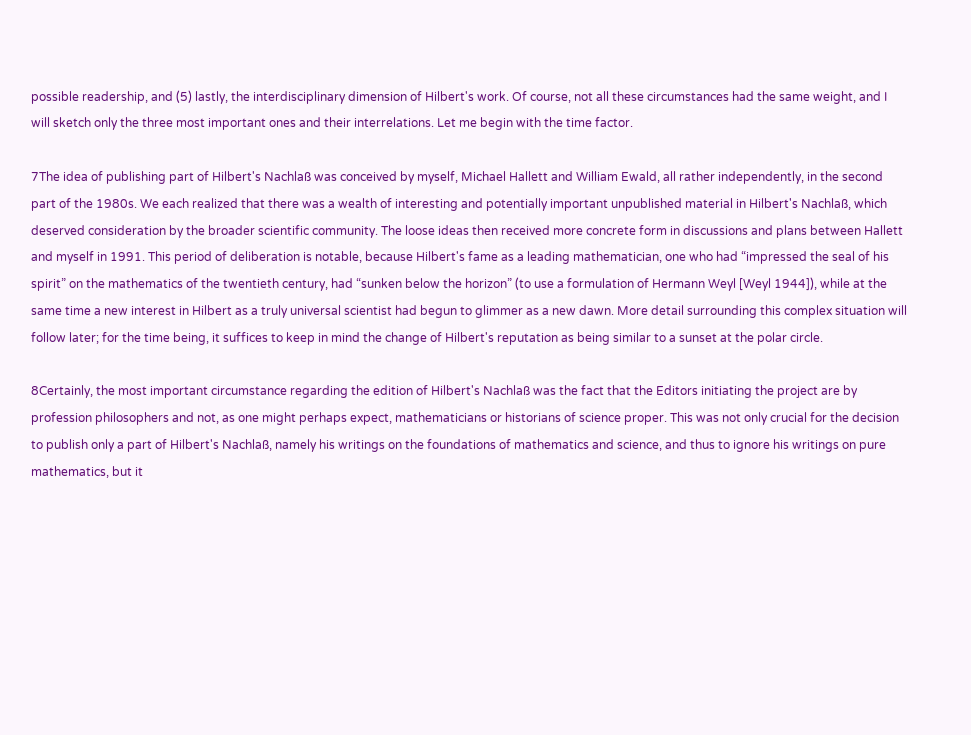possible readership, and (5) lastly, the interdisciplinary dimension of Hilbert's work. Of course, not all these circumstances had the same weight, and I will sketch only the three most important ones and their interrelations. Let me begin with the time factor.

7The idea of publishing part of Hilbert's Nachlaß was conceived by myself, Michael Hallett and William Ewald, all rather independently, in the second part of the 1980s. We each realized that there was a wealth of interesting and potentially important unpublished material in Hilbert's Nachlaß, which deserved consideration by the broader scientific community. The loose ideas then received more concrete form in discussions and plans between Hallett and myself in 1991. This period of deliberation is notable, because Hilbert's fame as a leading mathematician, one who had “impressed the seal of his spirit” on the mathematics of the twentieth century, had “sunken below the horizon” (to use a formulation of Hermann Weyl [Weyl 1944]), while at the same time a new interest in Hilbert as a truly universal scientist had begun to glimmer as a new dawn. More detail surrounding this complex situation will follow later; for the time being, it suffices to keep in mind the change of Hilbert's reputation as being similar to a sunset at the polar circle.

8Certainly, the most important circumstance regarding the edition of Hilbert's Nachlaß was the fact that the Editors initiating the project are by profession philosophers and not, as one might perhaps expect, mathematicians or historians of science proper. This was not only crucial for the decision to publish only a part of Hilbert's Nachlaß, namely his writings on the foundations of mathematics and science, and thus to ignore his writings on pure mathematics, but it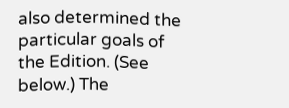also determined the particular goals of the Edition. (See below.) The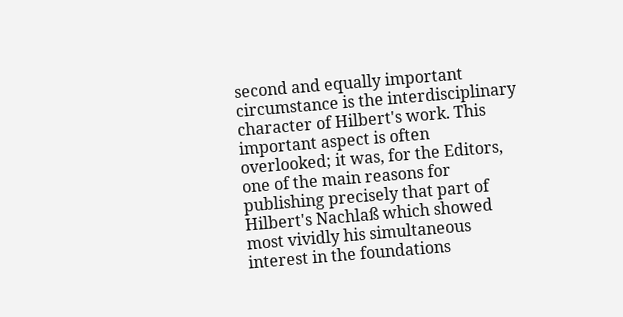second and equally important circumstance is the interdisciplinary character of Hilbert's work. This important aspect is often overlooked; it was, for the Editors, one of the main reasons for publishing precisely that part of Hilbert's Nachlaß which showed most vividly his simultaneous interest in the foundations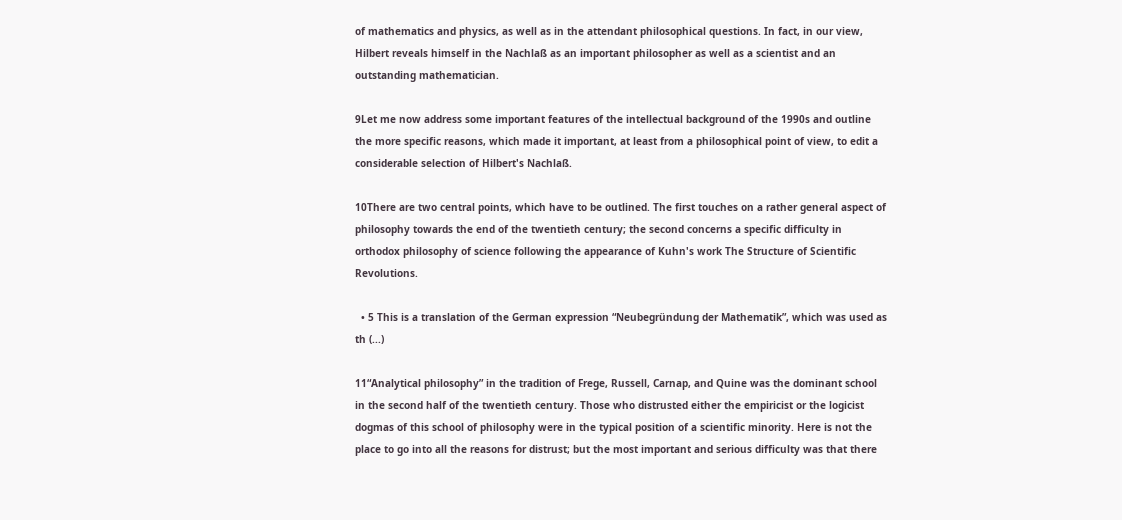of mathematics and physics, as well as in the attendant philosophical questions. In fact, in our view, Hilbert reveals himself in the Nachlaß as an important philosopher as well as a scientist and an outstanding mathematician.

9Let me now address some important features of the intellectual background of the 1990s and outline the more specific reasons, which made it important, at least from a philosophical point of view, to edit a considerable selection of Hilbert's Nachlaß.

10There are two central points, which have to be outlined. The first touches on a rather general aspect of philosophy towards the end of the twentieth century; the second concerns a specific difficulty in orthodox philosophy of science following the appearance of Kuhn's work The Structure of Scientific Revolutions.

  • 5 This is a translation of the German expression “Neubegründung der Mathematik”, which was used as th (...)

11“Analytical philosophy” in the tradition of Frege, Russell, Carnap, and Quine was the dominant school in the second half of the twentieth century. Those who distrusted either the empiricist or the logicist dogmas of this school of philosophy were in the typical position of a scientific minority. Here is not the place to go into all the reasons for distrust; but the most important and serious difficulty was that there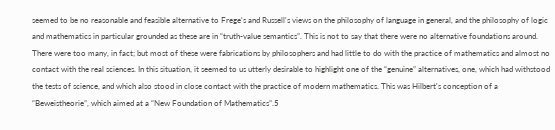seemed to be no reasonable and feasible alternative to Frege's and Russell's views on the philosophy of language in general, and the philosophy of logic and mathematics in particular grounded as these are in “truth-value semantics”. This is not to say that there were no alternative foundations around. There were too many, in fact; but most of these were fabrications by philosophers and had little to do with the practice of mathematics and almost no contact with the real sciences. In this situation, it seemed to us utterly desirable to highlight one of the “genuine” alternatives, one, which had withstood the tests of science, and which also stood in close contact with the practice of modern mathematics. This was Hilbert's conception of a “Beweistheorie”, which aimed at a “New Foundation of Mathematics”.5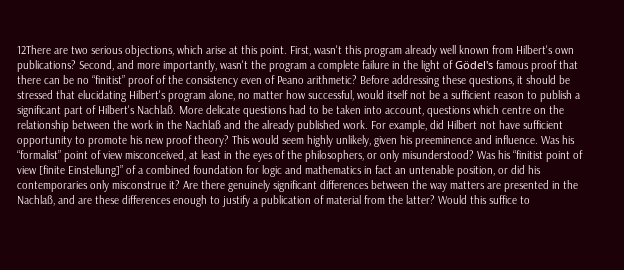12There are two serious objections, which arise at this point. First, wasn't this program already well known from Hilbert's own publications? Second, and more importantly, wasn't the program a complete failure in the light of Gödel's famous proof that there can be no “finitist” proof of the consistency even of Peano arithmetic? Before addressing these questions, it should be stressed that elucidating Hilbert's program alone, no matter how successful, would itself not be a sufficient reason to publish a significant part of Hilbert's Nachlaß. More delicate questions had to be taken into account, questions which centre on the relationship between the work in the Nachlaß and the already published work. For example, did Hilbert not have sufficient opportunity to promote his new proof theory? This would seem highly unlikely, given his preeminence and influence. Was his “formalist” point of view misconceived, at least in the eyes of the philosophers, or only misunderstood? Was his “finitist point of view [finite Einstellung]” of a combined foundation for logic and mathematics in fact an untenable position, or did his contemporaries only misconstrue it? Are there genuinely significant differences between the way matters are presented in the Nachlaß, and are these differences enough to justify a publication of material from the latter? Would this suffice to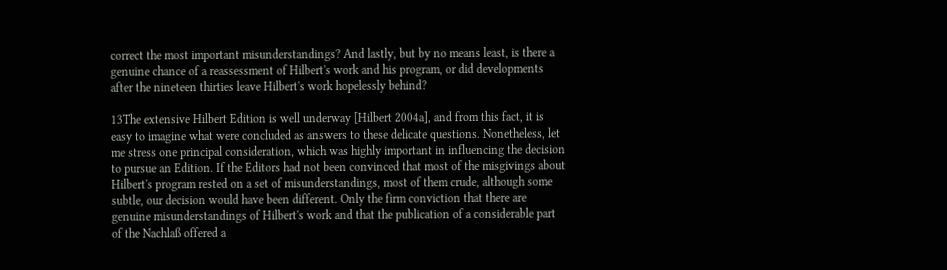correct the most important misunderstandings? And lastly, but by no means least, is there a genuine chance of a reassessment of Hilbert's work and his program, or did developments after the nineteen thirties leave Hilbert's work hopelessly behind?

13The extensive Hilbert Edition is well underway [Hilbert 2004a], and from this fact, it is easy to imagine what were concluded as answers to these delicate questions. Nonetheless, let me stress one principal consideration, which was highly important in influencing the decision to pursue an Edition. If the Editors had not been convinced that most of the misgivings about Hilbert's program rested on a set of misunderstandings, most of them crude, although some subtle, our decision would have been different. Only the firm conviction that there are genuine misunderstandings of Hilbert's work and that the publication of a considerable part of the Nachlaß offered a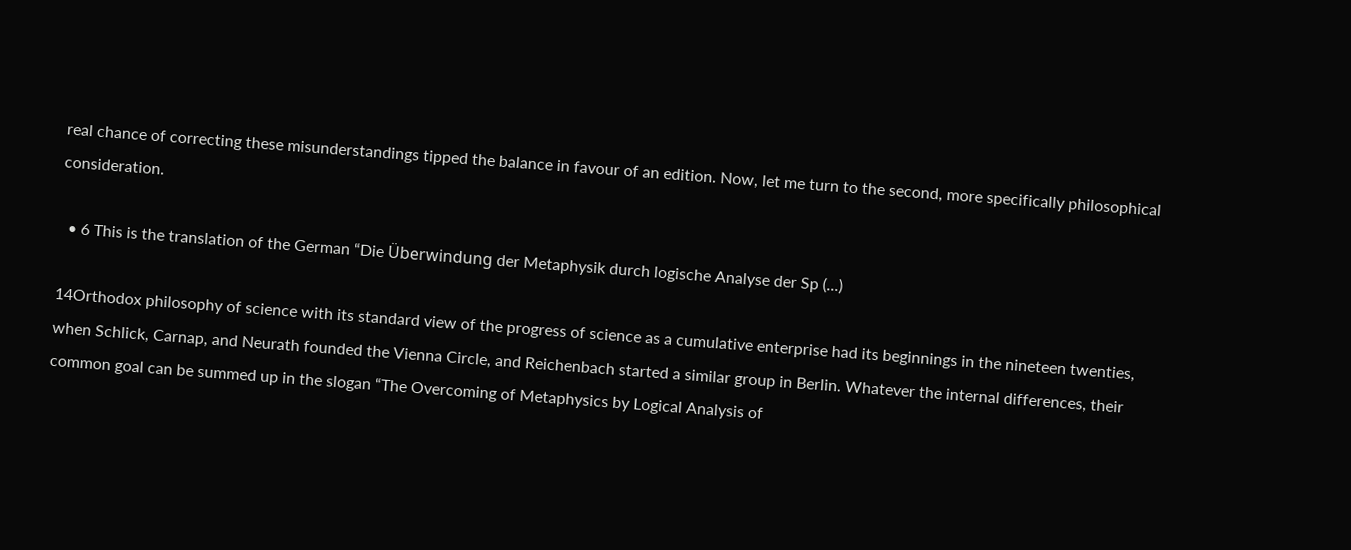real chance of correcting these misunderstandings tipped the balance in favour of an edition. Now, let me turn to the second, more specifically philosophical consideration.

  • 6 This is the translation of the German “Die Überwindung der Metaphysik durch logische Analyse der Sp (...)

14Orthodox philosophy of science with its standard view of the progress of science as a cumulative enterprise had its beginnings in the nineteen twenties, when Schlick, Carnap, and Neurath founded the Vienna Circle, and Reichenbach started a similar group in Berlin. Whatever the internal differences, their common goal can be summed up in the slogan “The Overcoming of Metaphysics by Logical Analysis of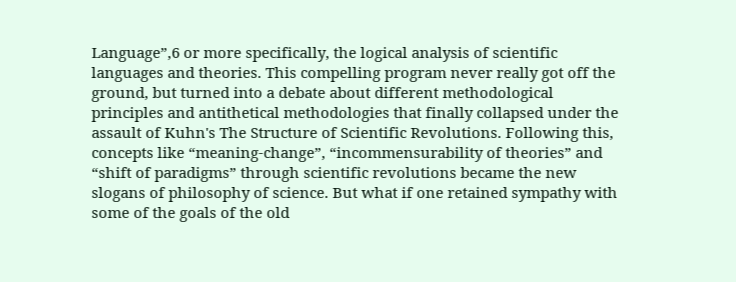Language”,6 or more specifically, the logical analysis of scientific languages and theories. This compelling program never really got off the ground, but turned into a debate about different methodological principles and antithetical methodologies that finally collapsed under the assault of Kuhn's The Structure of Scientific Revolutions. Following this, concepts like “meaning-change”, “incommensurability of theories” and “shift of paradigms” through scientific revolutions became the new slogans of philosophy of science. But what if one retained sympathy with some of the goals of the old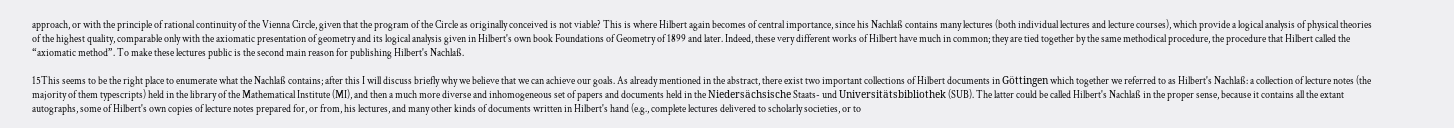approach, or with the principle of rational continuity of the Vienna Circle, given that the program of the Circle as originally conceived is not viable? This is where Hilbert again becomes of central importance, since his Nachlaß contains many lectures (both individual lectures and lecture courses), which provide a logical analysis of physical theories of the highest quality, comparable only with the axiomatic presentation of geometry and its logical analysis given in Hilbert's own book Foundations of Geometry of 1899 and later. Indeed, these very different works of Hilbert have much in common; they are tied together by the same methodical procedure, the procedure that Hilbert called the “axiomatic method”. To make these lectures public is the second main reason for publishing Hilbert's Nachlaß.

15This seems to be the right place to enumerate what the Nachlaß contains; after this I will discuss briefly why we believe that we can achieve our goals. As already mentioned in the abstract, there exist two important collections of Hilbert documents in Göttingen which together we referred to as Hilbert's Nachlaß: a collection of lecture notes (the majority of them typescripts) held in the library of the Mathematical Institute (MI), and then a much more diverse and inhomogeneous set of papers and documents held in the Niedersächsische Staats- und Universitätsbibliothek (SUB). The latter could be called Hilbert's Nachlaß in the proper sense, because it contains all the extant autographs, some of Hilbert's own copies of lecture notes prepared for, or from, his lectures, and many other kinds of documents written in Hilbert's hand (e.g., complete lectures delivered to scholarly societies, or to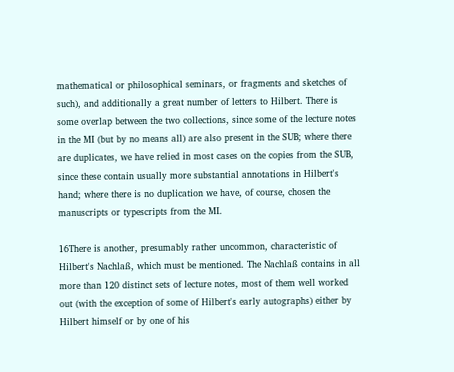mathematical or philosophical seminars, or fragments and sketches of such), and additionally a great number of letters to Hilbert. There is some overlap between the two collections, since some of the lecture notes in the MI (but by no means all) are also present in the SUB; where there are duplicates, we have relied in most cases on the copies from the SUB, since these contain usually more substantial annotations in Hilbert's hand; where there is no duplication we have, of course, chosen the manuscripts or typescripts from the MI.

16There is another, presumably rather uncommon, characteristic of Hilbert's Nachlaß, which must be mentioned. The Nachlaß contains in all more than 120 distinct sets of lecture notes, most of them well worked out (with the exception of some of Hilbert's early autographs) either by Hilbert himself or by one of his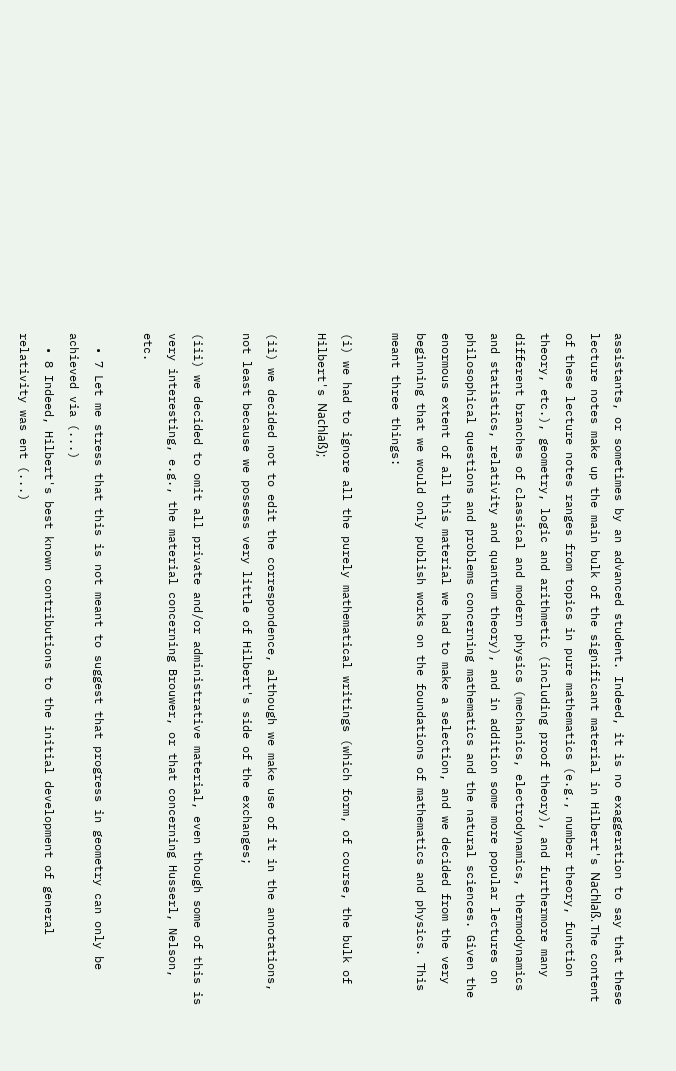assistants, or sometimes by an advanced student. Indeed, it is no exaggeration to say that these lecture notes make up the main bulk of the significant material in Hilbert's Nachlaß. The content of these lecture notes ranges from topics in pure mathematics (e.g., number theory, function theory, etc.), geometry, logic and arithmetic (including proof theory), and furthermore many different branches of classical and modern physics (mechanics, electrodynamics, thermodynamics and statistics, relativity and quantum theory), and in addition some more popular lectures on philosophical questions and problems concerning mathematics and the natural sciences. Given the enormous extent of all this material we had to make a selection, and we decided from the very beginning that we would only publish works on the foundations of mathematics and physics. This meant three things:

(i) we had to ignore all the purely mathematical writings (which form, of course, the bulk of Hilbert's Nachlaß);

(ii) we decided not to edit the correspondence, although we make use of it in the annotations, not least because we possess very little of Hilbert's side of the exchanges;

(iii) we decided to omit all private and/or administrative material, even though some of this is very interesting, e.g., the material concerning Brouwer, or that concerning Husserl, Nelson, etc.

  • 7 Let me stress that this is not meant to suggest that progress in geometry can only be achieved via (...)
  • 8 Indeed, Hilbert's best known contributions to the initial development of general relativity was ent (...)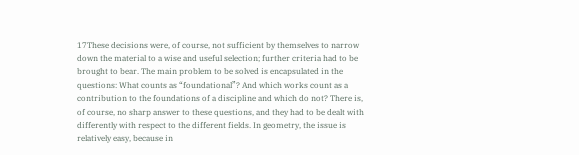17These decisions were, of course, not sufficient by themselves to narrow down the material to a wise and useful selection; further criteria had to be brought to bear. The main problem to be solved is encapsulated in the questions: What counts as “foundational”? And which works count as a contribution to the foundations of a discipline and which do not? There is, of course, no sharp answer to these questions, and they had to be dealt with differently with respect to the different fields. In geometry, the issue is relatively easy, because in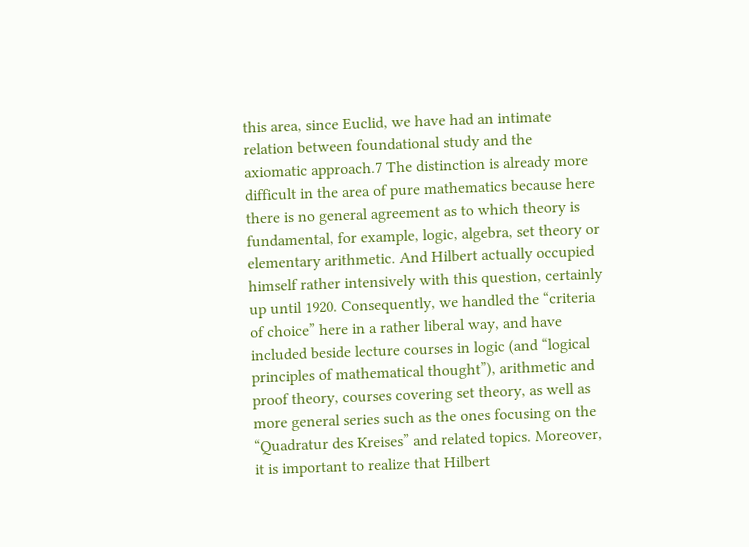this area, since Euclid, we have had an intimate relation between foundational study and the axiomatic approach.7 The distinction is already more difficult in the area of pure mathematics because here there is no general agreement as to which theory is fundamental, for example, logic, algebra, set theory or elementary arithmetic. And Hilbert actually occupied himself rather intensively with this question, certainly up until 1920. Consequently, we handled the “criteria of choice” here in a rather liberal way, and have included beside lecture courses in logic (and “logical principles of mathematical thought”), arithmetic and proof theory, courses covering set theory, as well as more general series such as the ones focusing on the “Quadratur des Kreises” and related topics. Moreover, it is important to realize that Hilbert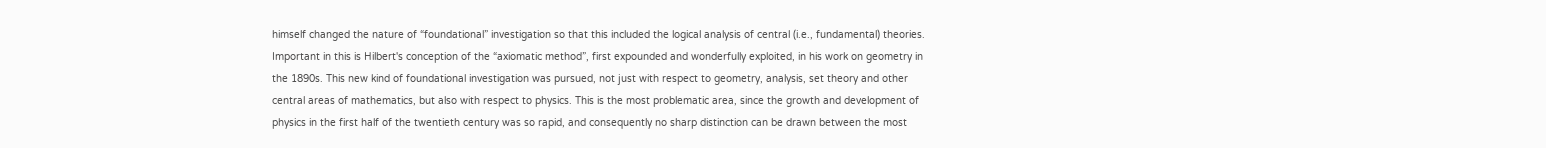himself changed the nature of “foundational” investigation so that this included the logical analysis of central (i.e., fundamental) theories. Important in this is Hilbert's conception of the “axiomatic method”, first expounded and wonderfully exploited, in his work on geometry in the 1890s. This new kind of foundational investigation was pursued, not just with respect to geometry, analysis, set theory and other central areas of mathematics, but also with respect to physics. This is the most problematic area, since the growth and development of physics in the first half of the twentieth century was so rapid, and consequently no sharp distinction can be drawn between the most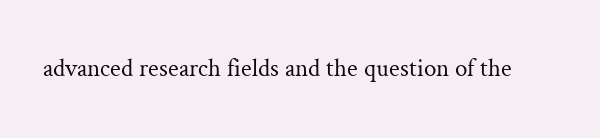advanced research fields and the question of the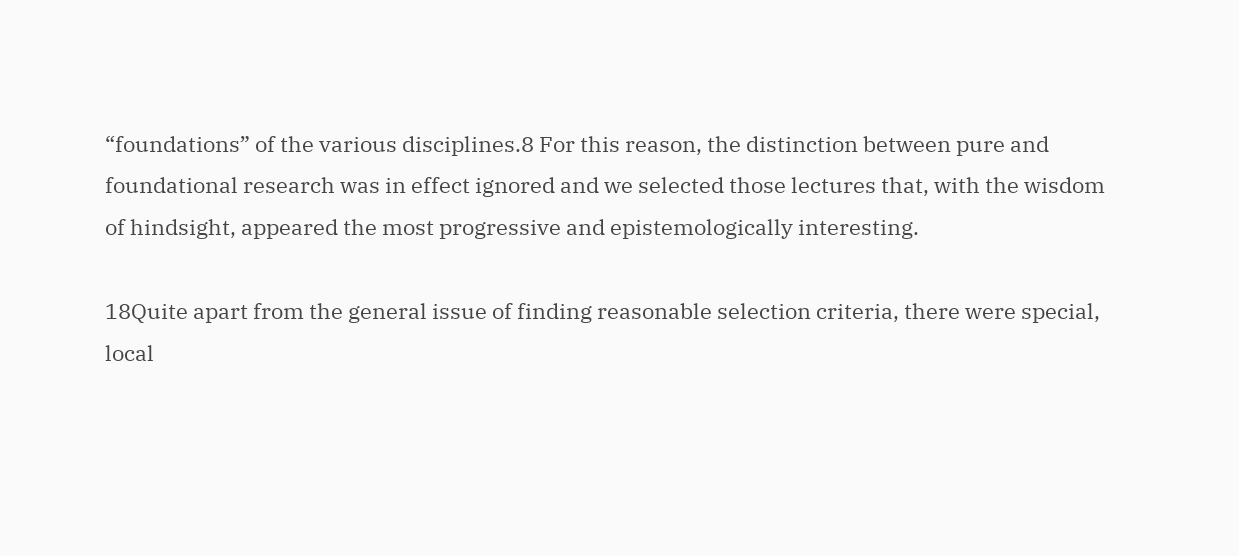“foundations” of the various disciplines.8 For this reason, the distinction between pure and foundational research was in effect ignored and we selected those lectures that, with the wisdom of hindsight, appeared the most progressive and epistemologically interesting.

18Quite apart from the general issue of finding reasonable selection criteria, there were special, local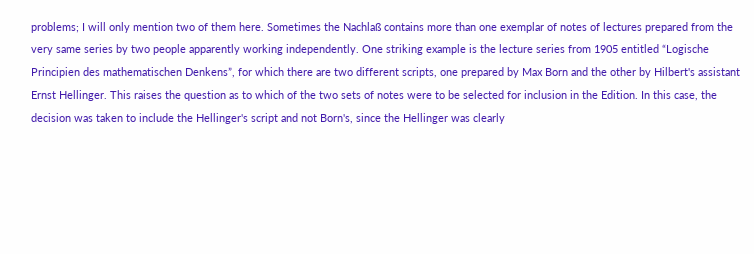problems; I will only mention two of them here. Sometimes the Nachlaß contains more than one exemplar of notes of lectures prepared from the very same series by two people apparently working independently. One striking example is the lecture series from 1905 entitled “Logische Principien des mathematischen Denkens”, for which there are two different scripts, one prepared by Max Born and the other by Hilbert's assistant Ernst Hellinger. This raises the question as to which of the two sets of notes were to be selected for inclusion in the Edition. In this case, the decision was taken to include the Hellinger's script and not Born's, since the Hellinger was clearly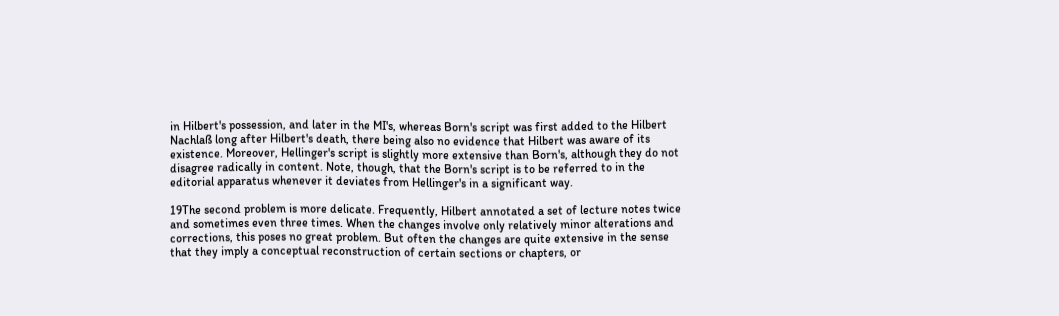in Hilbert's possession, and later in the MI's, whereas Born's script was first added to the Hilbert Nachlaß long after Hilbert's death, there being also no evidence that Hilbert was aware of its existence. Moreover, Hellinger's script is slightly more extensive than Born's, although they do not disagree radically in content. Note, though, that the Born's script is to be referred to in the editorial apparatus whenever it deviates from Hellinger's in a significant way.

19The second problem is more delicate. Frequently, Hilbert annotated a set of lecture notes twice and sometimes even three times. When the changes involve only relatively minor alterations and corrections, this poses no great problem. But often the changes are quite extensive in the sense that they imply a conceptual reconstruction of certain sections or chapters, or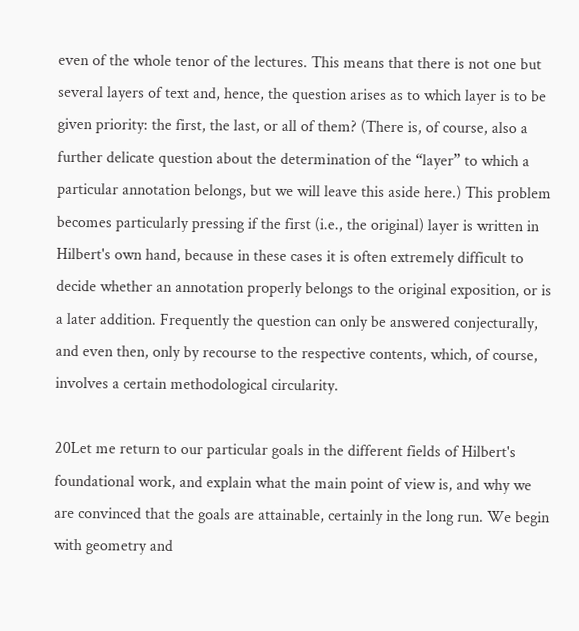even of the whole tenor of the lectures. This means that there is not one but several layers of text and, hence, the question arises as to which layer is to be given priority: the first, the last, or all of them? (There is, of course, also a further delicate question about the determination of the “layer” to which a particular annotation belongs, but we will leave this aside here.) This problem becomes particularly pressing if the first (i.e., the original) layer is written in Hilbert's own hand, because in these cases it is often extremely difficult to decide whether an annotation properly belongs to the original exposition, or is a later addition. Frequently the question can only be answered conjecturally, and even then, only by recourse to the respective contents, which, of course, involves a certain methodological circularity.

20Let me return to our particular goals in the different fields of Hilbert's foundational work, and explain what the main point of view is, and why we are convinced that the goals are attainable, certainly in the long run. We begin with geometry and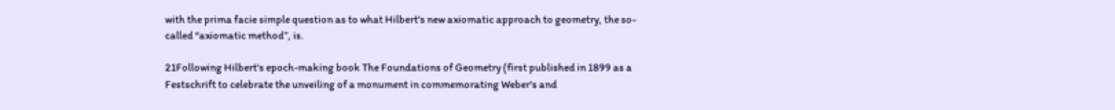with the prima facie simple question as to what Hilbert's new axiomatic approach to geometry, the so-called “axiomatic method”, is.

21Following Hilbert's epoch-making book The Foundations of Geometry (first published in 1899 as a Festschrift to celebrate the unveiling of a monument in commemorating Weber's and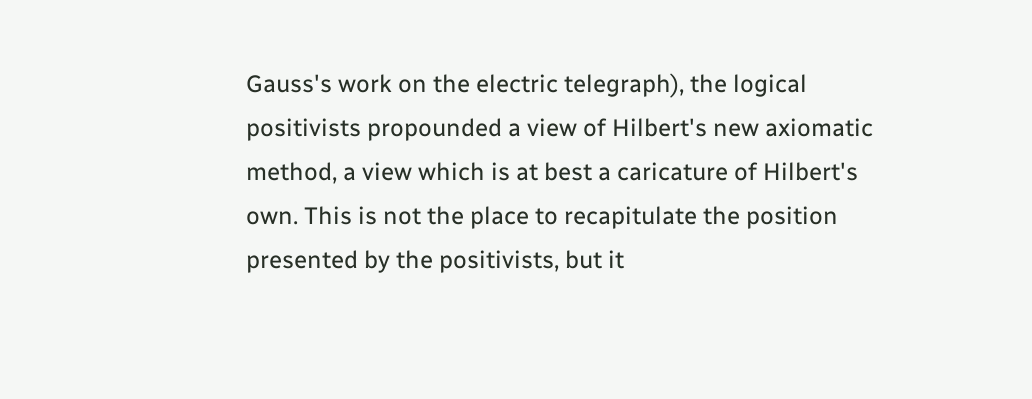Gauss's work on the electric telegraph), the logical positivists propounded a view of Hilbert's new axiomatic method, a view which is at best a caricature of Hilbert's own. This is not the place to recapitulate the position presented by the positivists, but it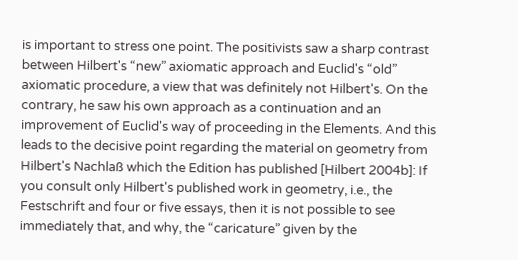is important to stress one point. The positivists saw a sharp contrast between Hilbert's “new” axiomatic approach and Euclid's “old” axiomatic procedure, a view that was definitely not Hilbert's. On the contrary, he saw his own approach as a continuation and an improvement of Euclid's way of proceeding in the Elements. And this leads to the decisive point regarding the material on geometry from Hilbert's Nachlaß which the Edition has published [Hilbert 2004b]: If you consult only Hilbert's published work in geometry, i.e., the Festschrift and four or five essays, then it is not possible to see immediately that, and why, the “caricature” given by the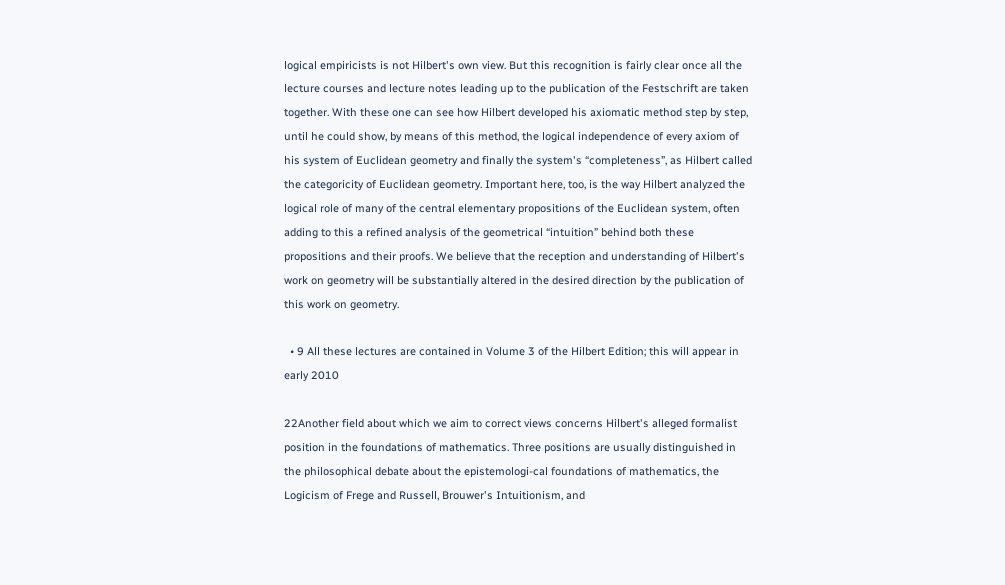logical empiricists is not Hilbert's own view. But this recognition is fairly clear once all the lecture courses and lecture notes leading up to the publication of the Festschrift are taken together. With these one can see how Hilbert developed his axiomatic method step by step, until he could show, by means of this method, the logical independence of every axiom of his system of Euclidean geometry and finally the system's “completeness”, as Hilbert called the categoricity of Euclidean geometry. Important here, too, is the way Hilbert analyzed the logical role of many of the central elementary propositions of the Euclidean system, often adding to this a refined analysis of the geometrical “intuition” behind both these propositions and their proofs. We believe that the reception and understanding of Hilbert's work on geometry will be substantially altered in the desired direction by the publication of this work on geometry.

  • 9 All these lectures are contained in Volume 3 of the Hilbert Edition; this will appear in early 2010

22Another field about which we aim to correct views concerns Hilbert's alleged formalist position in the foundations of mathematics. Three positions are usually distinguished in the philosophical debate about the epistemologi-cal foundations of mathematics, the Logicism of Frege and Russell, Brouwer's Intuitionism, and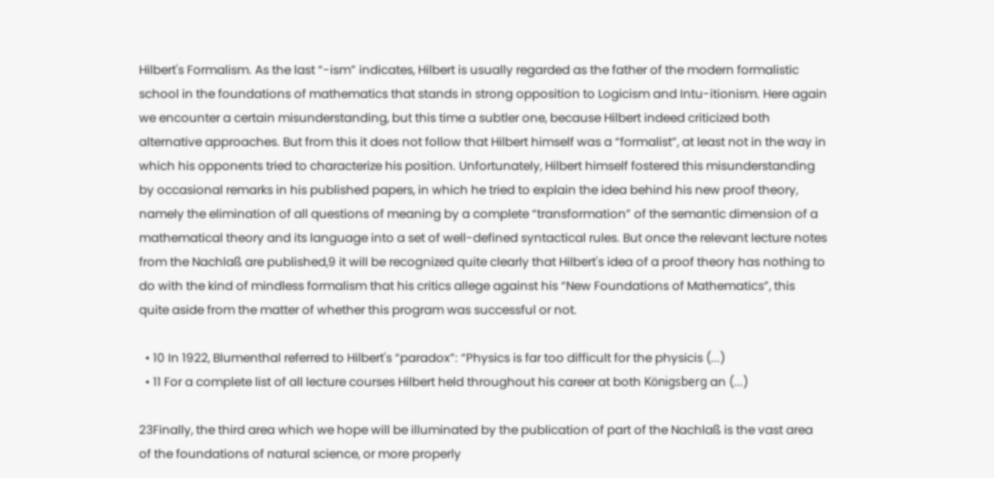Hilbert's Formalism. As the last “-ism” indicates, Hilbert is usually regarded as the father of the modern formalistic school in the foundations of mathematics that stands in strong opposition to Logicism and Intu-itionism. Here again we encounter a certain misunderstanding, but this time a subtler one, because Hilbert indeed criticized both alternative approaches. But from this it does not follow that Hilbert himself was a “formalist”, at least not in the way in which his opponents tried to characterize his position. Unfortunately, Hilbert himself fostered this misunderstanding by occasional remarks in his published papers, in which he tried to explain the idea behind his new proof theory, namely the elimination of all questions of meaning by a complete “transformation” of the semantic dimension of a mathematical theory and its language into a set of well-defined syntactical rules. But once the relevant lecture notes from the Nachlaß are published,9 it will be recognized quite clearly that Hilbert's idea of a proof theory has nothing to do with the kind of mindless formalism that his critics allege against his “New Foundations of Mathematics”, this quite aside from the matter of whether this program was successful or not.

  • 10 In 1922, Blumenthal referred to Hilbert's “paradox”: “Physics is far too difficult for the physicis (...)
  • 11 For a complete list of all lecture courses Hilbert held throughout his career at both Königsberg an (...)

23Finally, the third area which we hope will be illuminated by the publication of part of the Nachlaß is the vast area of the foundations of natural science, or more properly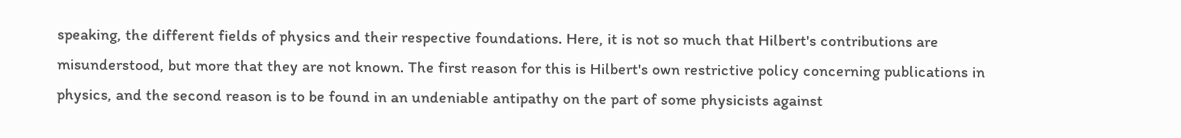speaking, the different fields of physics and their respective foundations. Here, it is not so much that Hilbert's contributions are misunderstood, but more that they are not known. The first reason for this is Hilbert's own restrictive policy concerning publications in physics, and the second reason is to be found in an undeniable antipathy on the part of some physicists against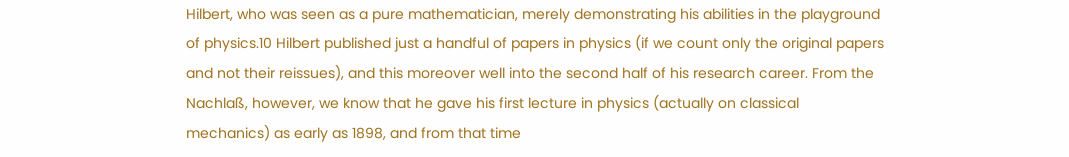Hilbert, who was seen as a pure mathematician, merely demonstrating his abilities in the playground of physics.10 Hilbert published just a handful of papers in physics (if we count only the original papers and not their reissues), and this moreover well into the second half of his research career. From the Nachlaß, however, we know that he gave his first lecture in physics (actually on classical mechanics) as early as 1898, and from that time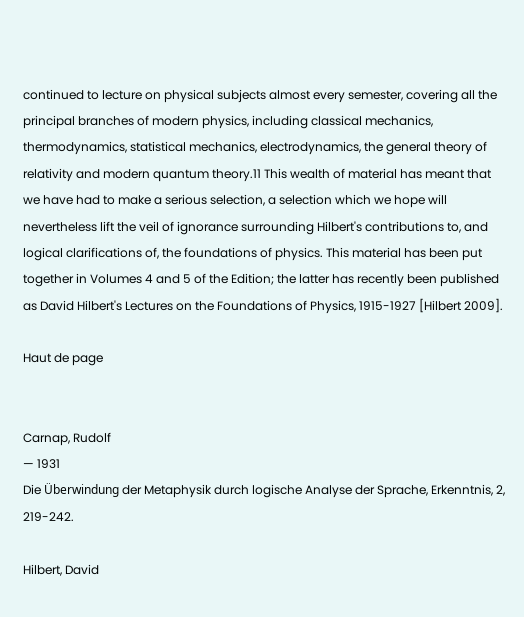continued to lecture on physical subjects almost every semester, covering all the principal branches of modern physics, including classical mechanics, thermodynamics, statistical mechanics, electrodynamics, the general theory of relativity and modern quantum theory.11 This wealth of material has meant that we have had to make a serious selection, a selection which we hope will nevertheless lift the veil of ignorance surrounding Hilbert's contributions to, and logical clarifications of, the foundations of physics. This material has been put together in Volumes 4 and 5 of the Edition; the latter has recently been published as David Hilbert's Lectures on the Foundations of Physics, 1915-1927 [Hilbert 2009].

Haut de page


Carnap, Rudolf
— 1931
Die Überwindung der Metaphysik durch logische Analyse der Sprache, Erkenntnis, 2, 219-242.

Hilbert, David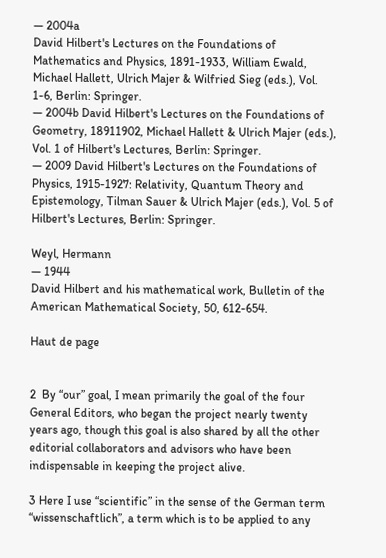— 2004a
David Hilbert's Lectures on the Foundations of Mathematics and Physics, 1891-1933, William Ewald, Michael Hallett, Ulrich Majer & Wilfried Sieg (eds.), Vol. 1-6, Berlin: Springer.
— 2004b David Hilbert's Lectures on the Foundations of Geometry, 18911902, Michael Hallett & Ulrich Majer (eds.), Vol. 1 of Hilbert's Lectures, Berlin: Springer.
— 2009 David Hilbert's Lectures on the Foundations of Physics, 1915-1927: Relativity, Quantum Theory and Epistemology, Tilman Sauer & Ulrich Majer (eds.), Vol. 5 of Hilbert's Lectures, Berlin: Springer.

Weyl, Hermann
— 1944
David Hilbert and his mathematical work, Bulletin of the American Mathematical Society, 50, 612-654.

Haut de page


2  By “our” goal, I mean primarily the goal of the four General Editors, who began the project nearly twenty years ago, though this goal is also shared by all the other editorial collaborators and advisors who have been indispensable in keeping the project alive.

3 Here I use “scientific” in the sense of the German term “wissenschaftlich”, a term which is to be applied to any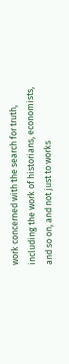work concerned with the search for truth, including the work of historians, economists, and so on, and not just to works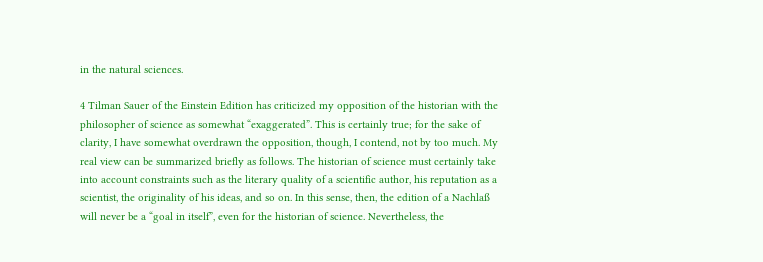in the natural sciences.

4 Tilman Sauer of the Einstein Edition has criticized my opposition of the historian with the philosopher of science as somewhat “exaggerated”. This is certainly true; for the sake of clarity, I have somewhat overdrawn the opposition, though, I contend, not by too much. My real view can be summarized briefly as follows. The historian of science must certainly take into account constraints such as the literary quality of a scientific author, his reputation as a scientist, the originality of his ideas, and so on. In this sense, then, the edition of a Nachlaß will never be a “goal in itself”, even for the historian of science. Nevertheless, the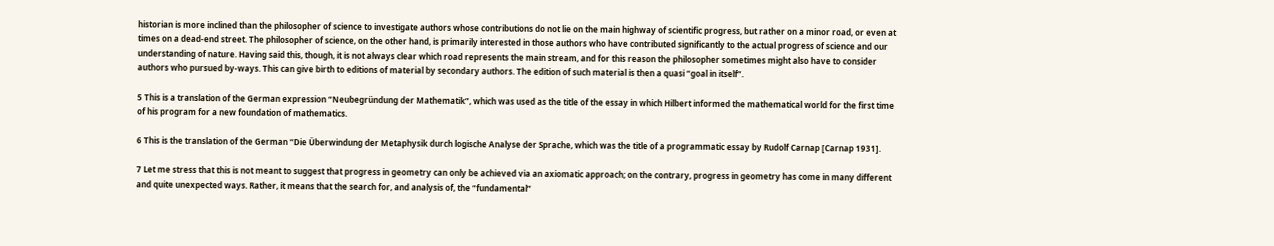historian is more inclined than the philosopher of science to investigate authors whose contributions do not lie on the main highway of scientific progress, but rather on a minor road, or even at times on a dead-end street. The philosopher of science, on the other hand, is primarily interested in those authors who have contributed significantly to the actual progress of science and our understanding of nature. Having said this, though, it is not always clear which road represents the main stream, and for this reason the philosopher sometimes might also have to consider authors who pursued by-ways. This can give birth to editions of material by secondary authors. The edition of such material is then a quasi “goal in itself”.

5 This is a translation of the German expression “Neubegründung der Mathematik”, which was used as the title of the essay in which Hilbert informed the mathematical world for the first time of his program for a new foundation of mathematics.

6 This is the translation of the German “Die Überwindung der Metaphysik durch logische Analyse der Sprache, which was the title of a programmatic essay by Rudolf Carnap [Carnap 1931].

7 Let me stress that this is not meant to suggest that progress in geometry can only be achieved via an axiomatic approach; on the contrary, progress in geometry has come in many different and quite unexpected ways. Rather, it means that the search for, and analysis of, the “fundamental”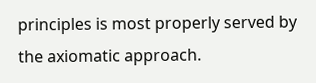principles is most properly served by the axiomatic approach.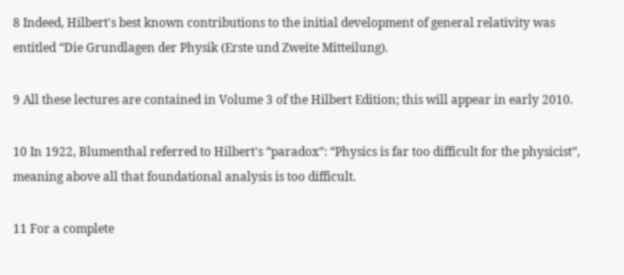8 Indeed, Hilbert's best known contributions to the initial development of general relativity was entitled “Die Grundlagen der Physik (Erste und Zweite Mitteilung).

9 All these lectures are contained in Volume 3 of the Hilbert Edition; this will appear in early 2010.

10 In 1922, Blumenthal referred to Hilbert's “paradox”: “Physics is far too difficult for the physicist”, meaning above all that foundational analysis is too difficult.

11 For a complete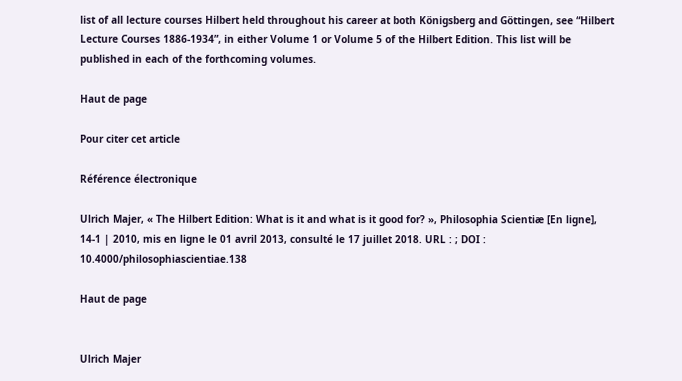list of all lecture courses Hilbert held throughout his career at both Königsberg and Göttingen, see “Hilbert Lecture Courses 1886-1934”, in either Volume 1 or Volume 5 of the Hilbert Edition. This list will be published in each of the forthcoming volumes.

Haut de page

Pour citer cet article

Référence électronique

Ulrich Majer, « The Hilbert Edition: What is it and what is it good for? », Philosophia Scientiæ [En ligne], 14-1 | 2010, mis en ligne le 01 avril 2013, consulté le 17 juillet 2018. URL : ; DOI : 10.4000/philosophiascientiae.138

Haut de page


Ulrich Majer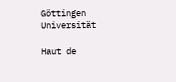Göttingen Universität

Haut de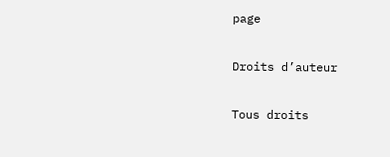page

Droits d’auteur

Tous droits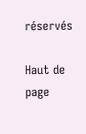réservés

Haut de page